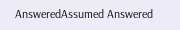AnsweredAssumed Answered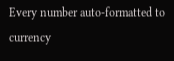Every number auto-formatted to currency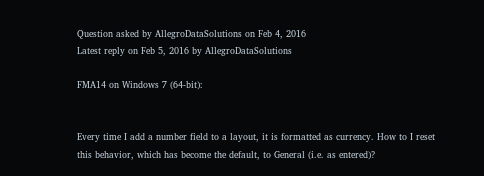Question asked by AllegroDataSolutions on Feb 4, 2016
Latest reply on Feb 5, 2016 by AllegroDataSolutions

FMA14 on Windows 7 (64-bit):


Every time I add a number field to a layout, it is formatted as currency. How to I reset this behavior, which has become the default, to General (i.e. as entered)?